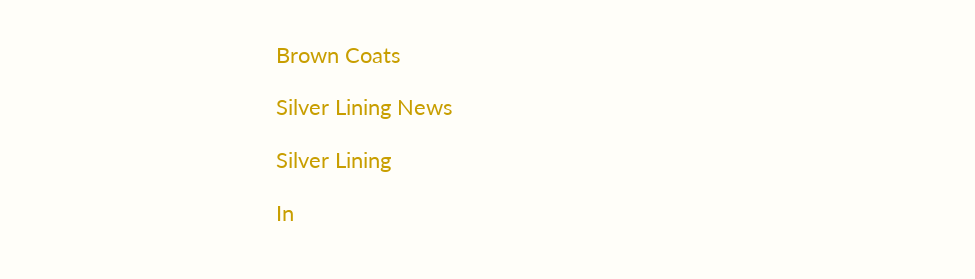Brown Coats

Silver Lining News

Silver Lining

In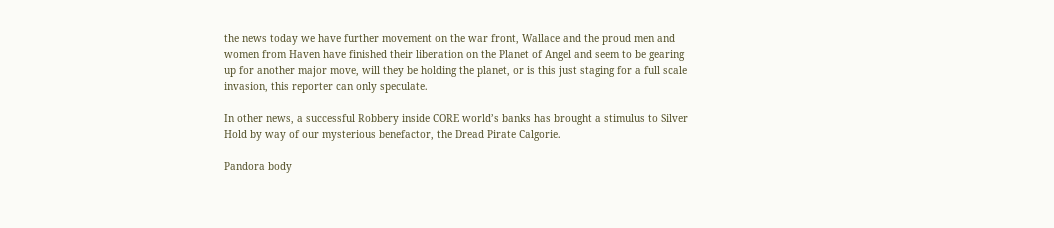the news today we have further movement on the war front, Wallace and the proud men and women from Haven have finished their liberation on the Planet of Angel and seem to be gearing up for another major move, will they be holding the planet, or is this just staging for a full scale invasion, this reporter can only speculate.

In other news, a successful Robbery inside CORE world’s banks has brought a stimulus to Silver Hold by way of our mysterious benefactor, the Dread Pirate Calgorie.

Pandora body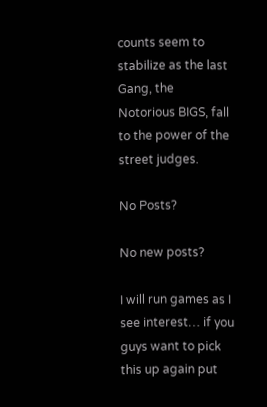counts seem to stabilize as the last Gang, the Notorious BIGS, fall to the power of the street judges.

No Posts?

No new posts?

I will run games as I see interest… if you guys want to pick this up again put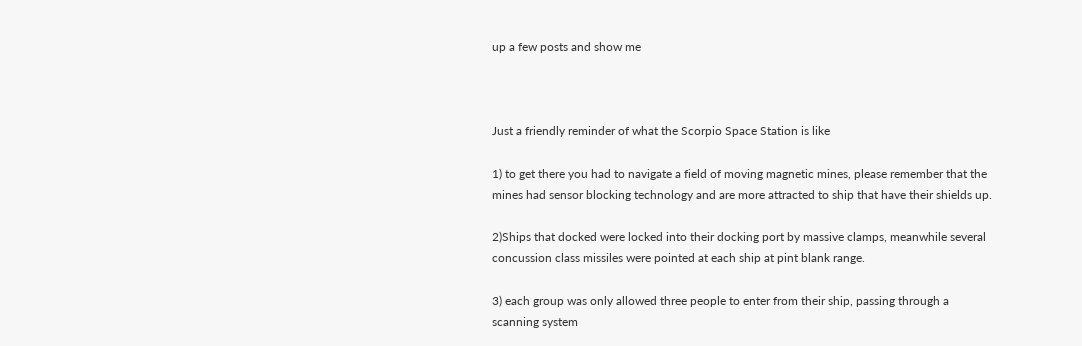up a few posts and show me



Just a friendly reminder of what the Scorpio Space Station is like

1) to get there you had to navigate a field of moving magnetic mines, please remember that the mines had sensor blocking technology and are more attracted to ship that have their shields up.

2)Ships that docked were locked into their docking port by massive clamps, meanwhile several concussion class missiles were pointed at each ship at pint blank range.

3) each group was only allowed three people to enter from their ship, passing through a scanning system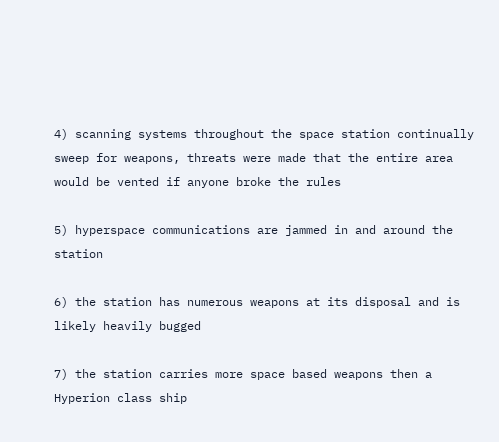4) scanning systems throughout the space station continually sweep for weapons, threats were made that the entire area would be vented if anyone broke the rules

5) hyperspace communications are jammed in and around the station

6) the station has numerous weapons at its disposal and is likely heavily bugged

7) the station carries more space based weapons then a Hyperion class ship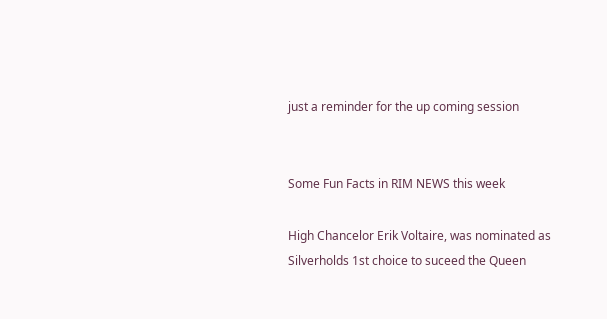just a reminder for the up coming session


Some Fun Facts in RIM NEWS this week

High Chancelor Erik Voltaire, was nominated as Silverholds 1st choice to suceed the Queen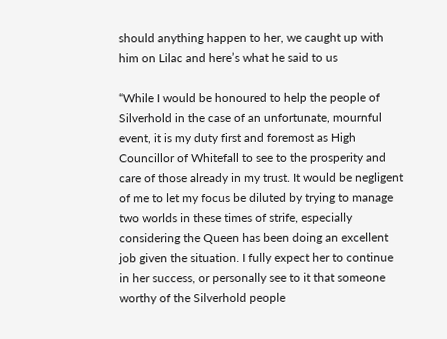should anything happen to her, we caught up with him on Lilac and here’s what he said to us

“While I would be honoured to help the people of Silverhold in the case of an unfortunate, mournful event, it is my duty first and foremost as High Councillor of Whitefall to see to the prosperity and care of those already in my trust. It would be negligent of me to let my focus be diluted by trying to manage two worlds in these times of strife, especially considering the Queen has been doing an excellent job given the situation. I fully expect her to continue in her success, or personally see to it that someone worthy of the Silverhold people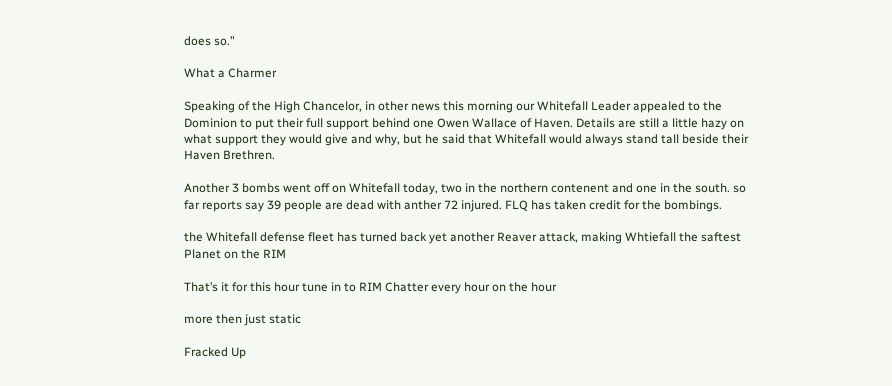does so.”

What a Charmer

Speaking of the High Chancelor, in other news this morning our Whitefall Leader appealed to the Dominion to put their full support behind one Owen Wallace of Haven. Details are still a little hazy on what support they would give and why, but he said that Whitefall would always stand tall beside their Haven Brethren.

Another 3 bombs went off on Whitefall today, two in the northern contenent and one in the south. so far reports say 39 people are dead with anther 72 injured. FLQ has taken credit for the bombings.

the Whitefall defense fleet has turned back yet another Reaver attack, making Whtiefall the saftest Planet on the RIM

That’s it for this hour tune in to RIM Chatter every hour on the hour

more then just static

Fracked Up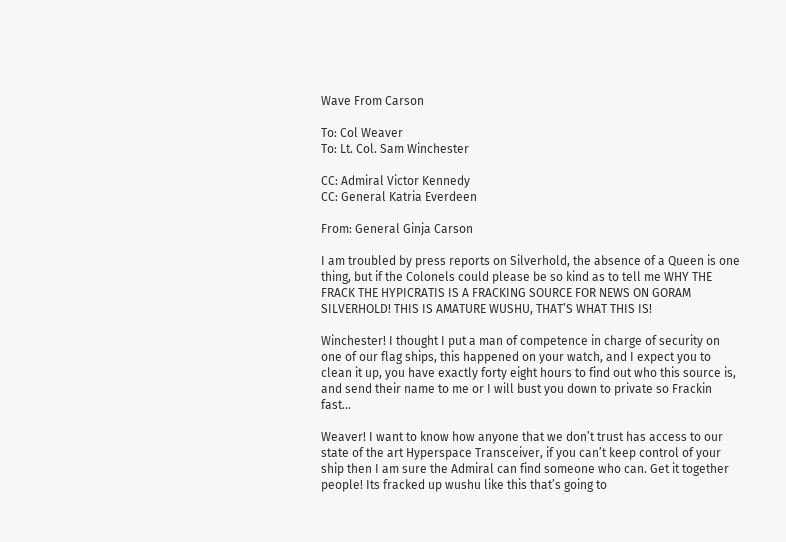Wave From Carson

To: Col Weaver
To: Lt. Col. Sam Winchester

CC: Admiral Victor Kennedy
CC: General Katria Everdeen

From: General Ginja Carson

I am troubled by press reports on Silverhold, the absence of a Queen is one thing, but if the Colonels could please be so kind as to tell me WHY THE FRACK THE HYPICRATIS IS A FRACKING SOURCE FOR NEWS ON GORAM SILVERHOLD! THIS IS AMATURE WUSHU, THAT’S WHAT THIS IS!

Winchester! I thought I put a man of competence in charge of security on one of our flag ships, this happened on your watch, and I expect you to clean it up, you have exactly forty eight hours to find out who this source is, and send their name to me or I will bust you down to private so Frackin fast…

Weaver! I want to know how anyone that we don’t trust has access to our state of the art Hyperspace Transceiver, if you can’t keep control of your ship then I am sure the Admiral can find someone who can. Get it together people! Its fracked up wushu like this that’s going to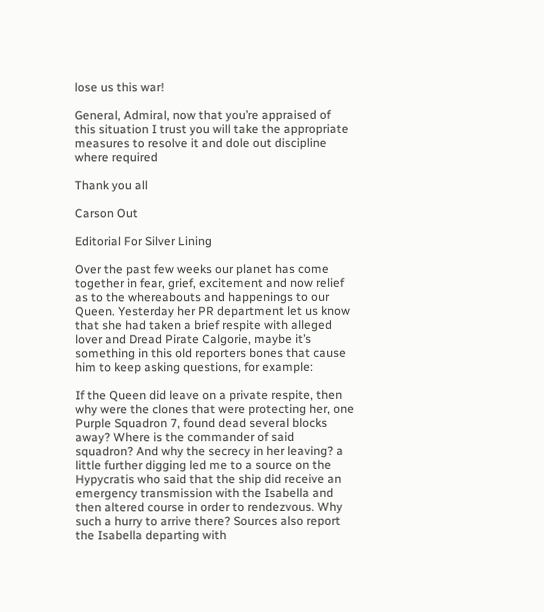lose us this war!

General, Admiral, now that you’re appraised of this situation I trust you will take the appropriate measures to resolve it and dole out discipline where required

Thank you all

Carson Out

Editorial For Silver Lining

Over the past few weeks our planet has come together in fear, grief, excitement and now relief as to the whereabouts and happenings to our Queen. Yesterday her PR department let us know that she had taken a brief respite with alleged lover and Dread Pirate Calgorie, maybe it’s something in this old reporters bones that cause him to keep asking questions, for example:

If the Queen did leave on a private respite, then why were the clones that were protecting her, one Purple Squadron 7, found dead several blocks away? Where is the commander of said squadron? And why the secrecy in her leaving? a little further digging led me to a source on the Hypycratis who said that the ship did receive an emergency transmission with the Isabella and then altered course in order to rendezvous. Why such a hurry to arrive there? Sources also report the Isabella departing with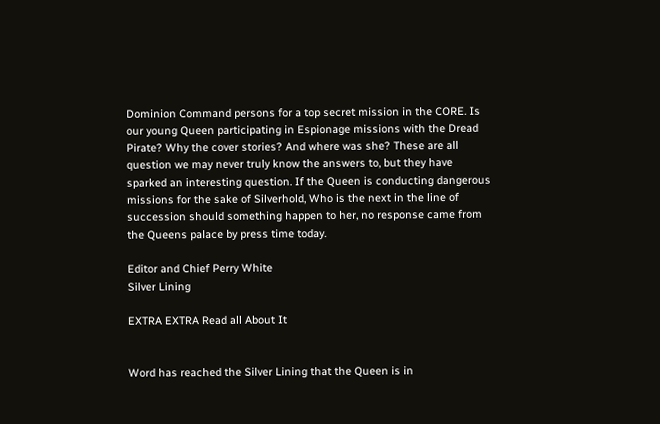Dominion Command persons for a top secret mission in the CORE. Is our young Queen participating in Espionage missions with the Dread Pirate? Why the cover stories? And where was she? These are all question we may never truly know the answers to, but they have sparked an interesting question. If the Queen is conducting dangerous missions for the sake of Silverhold, Who is the next in the line of succession should something happen to her, no response came from the Queens palace by press time today.

Editor and Chief Perry White
Silver Lining

EXTRA EXTRA Read all About It


Word has reached the Silver Lining that the Queen is in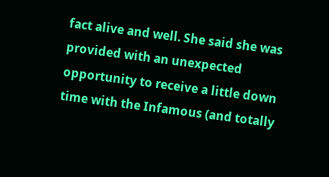fact alive and well. She said she was provided with an unexpected opportunity to receive a little down time with the Infamous (and totally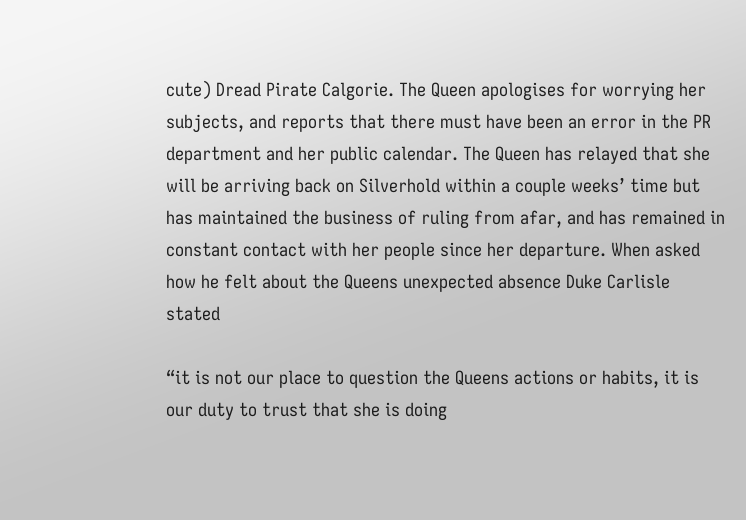cute) Dread Pirate Calgorie. The Queen apologises for worrying her subjects, and reports that there must have been an error in the PR department and her public calendar. The Queen has relayed that she will be arriving back on Silverhold within a couple weeks’ time but has maintained the business of ruling from afar, and has remained in constant contact with her people since her departure. When asked how he felt about the Queens unexpected absence Duke Carlisle stated

“it is not our place to question the Queens actions or habits, it is our duty to trust that she is doing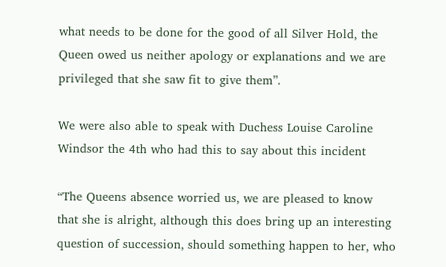what needs to be done for the good of all Silver Hold, the Queen owed us neither apology or explanations and we are privileged that she saw fit to give them”.

We were also able to speak with Duchess Louise Caroline Windsor the 4th who had this to say about this incident

“The Queens absence worried us, we are pleased to know that she is alright, although this does bring up an interesting question of succession, should something happen to her, who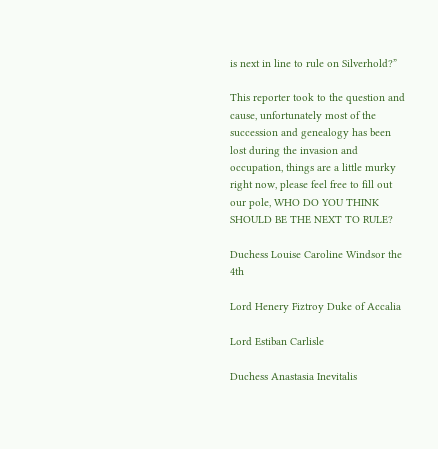is next in line to rule on Silverhold?”

This reporter took to the question and cause, unfortunately most of the succession and genealogy has been lost during the invasion and occupation, things are a little murky right now, please feel free to fill out our pole, WHO DO YOU THINK SHOULD BE THE NEXT TO RULE?

Duchess Louise Caroline Windsor the 4th

Lord Henery Fiztroy Duke of Accalia

Lord Estiban Carlisle

Duchess Anastasia Inevitalis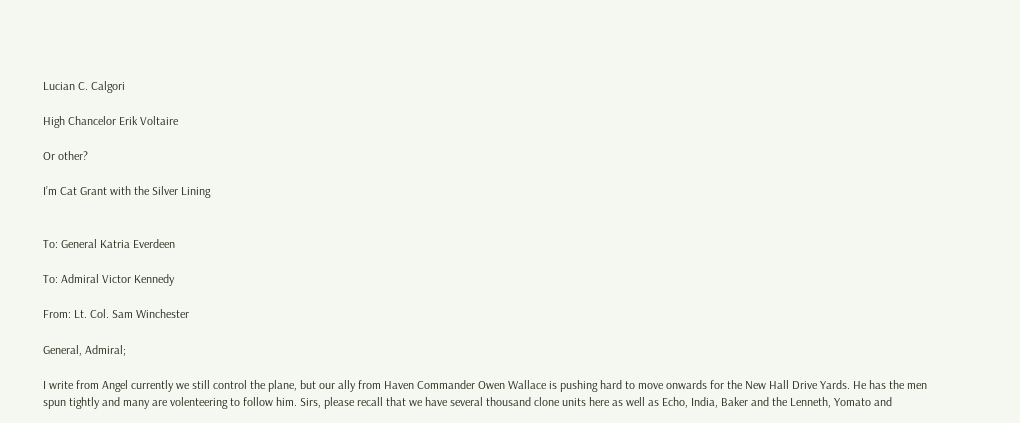Lucian C. Calgori

High Chancelor Erik Voltaire

Or other?

I’m Cat Grant with the Silver Lining


To: General Katria Everdeen

To: Admiral Victor Kennedy

From: Lt. Col. Sam Winchester

General, Admiral;

I write from Angel currently we still control the plane, but our ally from Haven Commander Owen Wallace is pushing hard to move onwards for the New Hall Drive Yards. He has the men spun tightly and many are volenteering to follow him. Sirs, please recall that we have several thousand clone units here as well as Echo, India, Baker and the Lenneth, Yomato and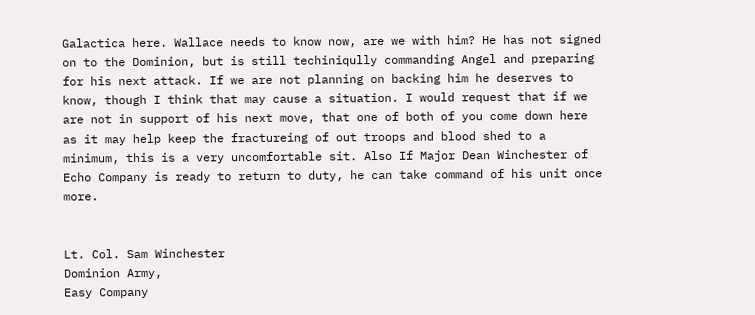Galactica here. Wallace needs to know now, are we with him? He has not signed on to the Dominion, but is still techiniqully commanding Angel and preparing for his next attack. If we are not planning on backing him he deserves to know, though I think that may cause a situation. I would request that if we are not in support of his next move, that one of both of you come down here as it may help keep the fractureing of out troops and blood shed to a minimum, this is a very uncomfortable sit. Also If Major Dean Winchester of Echo Company is ready to return to duty, he can take command of his unit once more.


Lt. Col. Sam Winchester
Dominion Army,
Easy Company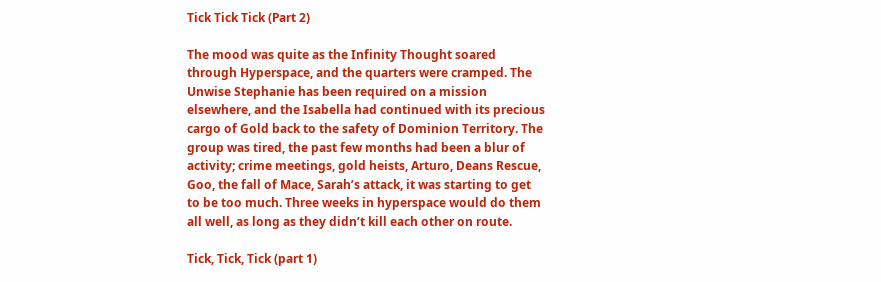Tick Tick Tick (Part 2)

The mood was quite as the Infinity Thought soared through Hyperspace, and the quarters were cramped. The Unwise Stephanie has been required on a mission elsewhere, and the Isabella had continued with its precious cargo of Gold back to the safety of Dominion Territory. The group was tired, the past few months had been a blur of activity; crime meetings, gold heists, Arturo, Deans Rescue, Goo, the fall of Mace, Sarah’s attack, it was starting to get to be too much. Three weeks in hyperspace would do them all well, as long as they didn’t kill each other on route.

Tick, Tick, Tick (part 1)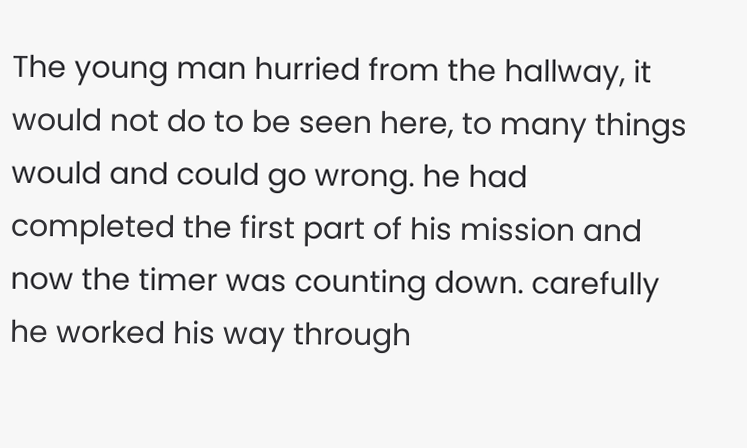The young man hurried from the hallway, it would not do to be seen here, to many things would and could go wrong. he had completed the first part of his mission and now the timer was counting down. carefully he worked his way through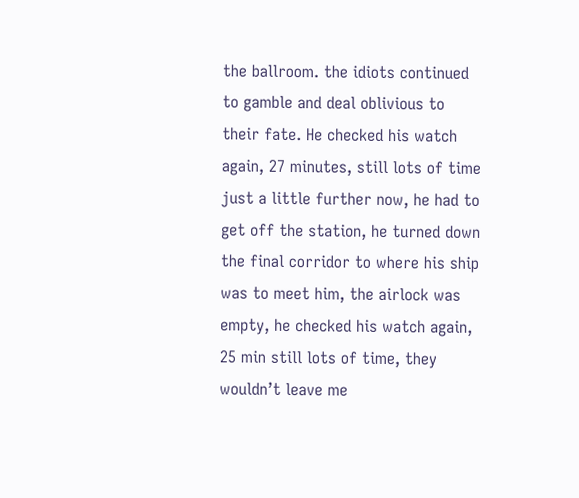the ballroom. the idiots continued to gamble and deal oblivious to their fate. He checked his watch again, 27 minutes, still lots of time just a little further now, he had to get off the station, he turned down the final corridor to where his ship was to meet him, the airlock was empty, he checked his watch again, 25 min still lots of time, they wouldn’t leave me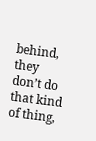behind, they don’t do that kind of thing,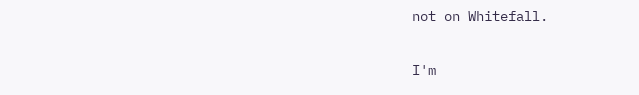not on Whitefall.


I'm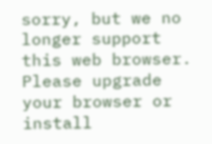sorry, but we no longer support this web browser. Please upgrade your browser or install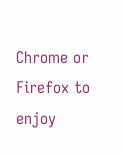Chrome or Firefox to enjoy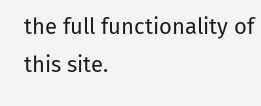the full functionality of this site.